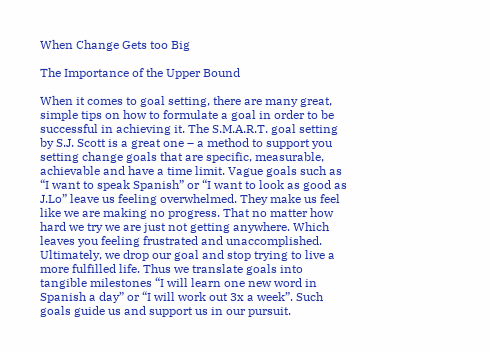When Change Gets too Big

The Importance of the Upper Bound

When it comes to goal setting, there are many great, simple tips on how to formulate a goal in order to be successful in achieving it. The S.M.A.R.T. goal setting by S.J. Scott is a great one – a method to support you setting change goals that are specific, measurable, achievable and have a time limit. Vague goals such as “I want to speak Spanish” or “I want to look as good as J.Lo” leave us feeling overwhelmed. They make us feel like we are making no progress. That no matter how hard we try we are just not getting anywhere. Which leaves you feeling frustrated and unaccomplished. Ultimately, we drop our goal and stop trying to live a more fulfilled life. Thus we translate goals into tangible milestones “I will learn one new word in Spanish a day” or “I will work out 3x a week”. Such goals guide us and support us in our pursuit.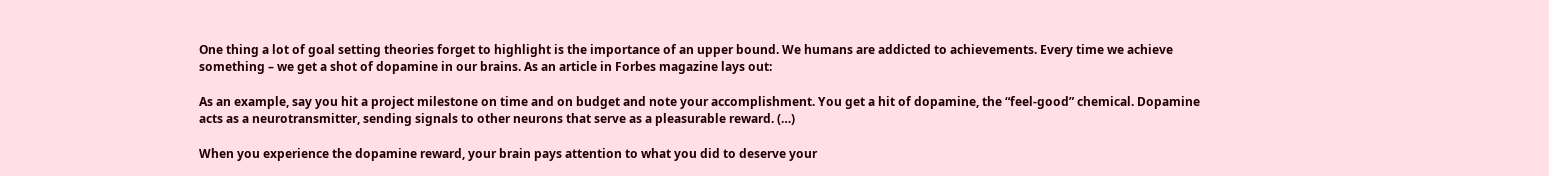One thing a lot of goal setting theories forget to highlight is the importance of an upper bound. We humans are addicted to achievements. Every time we achieve something – we get a shot of dopamine in our brains. As an article in Forbes magazine lays out:

As an example, say you hit a project milestone on time and on budget and note your accomplishment. You get a hit of dopamine, the “feel-good” chemical. Dopamine acts as a neurotransmitter, sending signals to other neurons that serve as a pleasurable reward. (…)

When you experience the dopamine reward, your brain pays attention to what you did to deserve your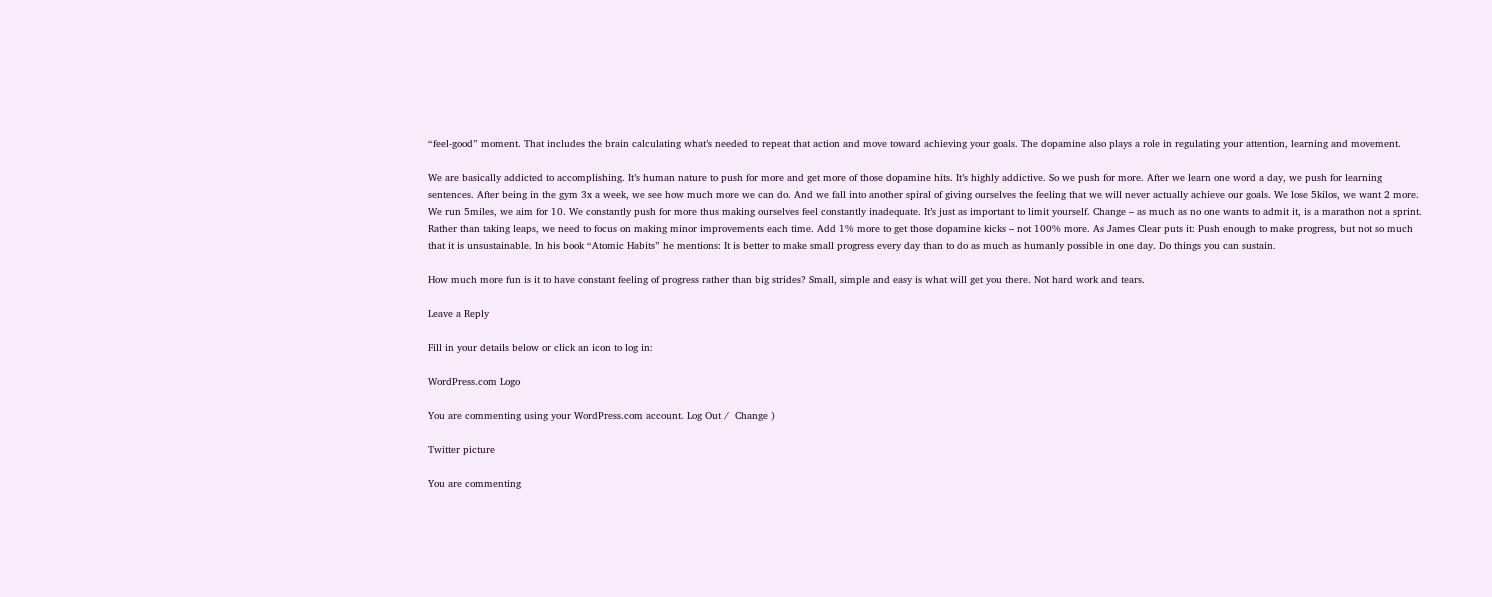“feel-good” moment. That includes the brain calculating what’s needed to repeat that action and move toward achieving your goals. The dopamine also plays a role in regulating your attention, learning and movement.

We are basically addicted to accomplishing. It’s human nature to push for more and get more of those dopamine hits. It’s highly addictive. So we push for more. After we learn one word a day, we push for learning sentences. After being in the gym 3x a week, we see how much more we can do. And we fall into another spiral of giving ourselves the feeling that we will never actually achieve our goals. We lose 5kilos, we want 2 more. We run 5miles, we aim for 10. We constantly push for more thus making ourselves feel constantly inadequate. It’s just as important to limit yourself. Change – as much as no one wants to admit it, is a marathon not a sprint. Rather than taking leaps, we need to focus on making minor improvements each time. Add 1% more to get those dopamine kicks – not 100% more. As James Clear puts it: Push enough to make progress, but not so much that it is unsustainable. In his book “Atomic Habits” he mentions: It is better to make small progress every day than to do as much as humanly possible in one day. Do things you can sustain.

How much more fun is it to have constant feeling of progress rather than big strides? Small, simple and easy is what will get you there. Not hard work and tears.

Leave a Reply

Fill in your details below or click an icon to log in:

WordPress.com Logo

You are commenting using your WordPress.com account. Log Out /  Change )

Twitter picture

You are commenting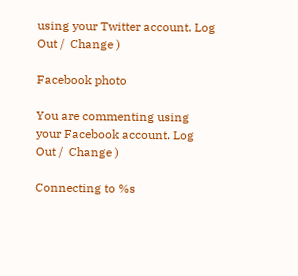using your Twitter account. Log Out /  Change )

Facebook photo

You are commenting using your Facebook account. Log Out /  Change )

Connecting to %s